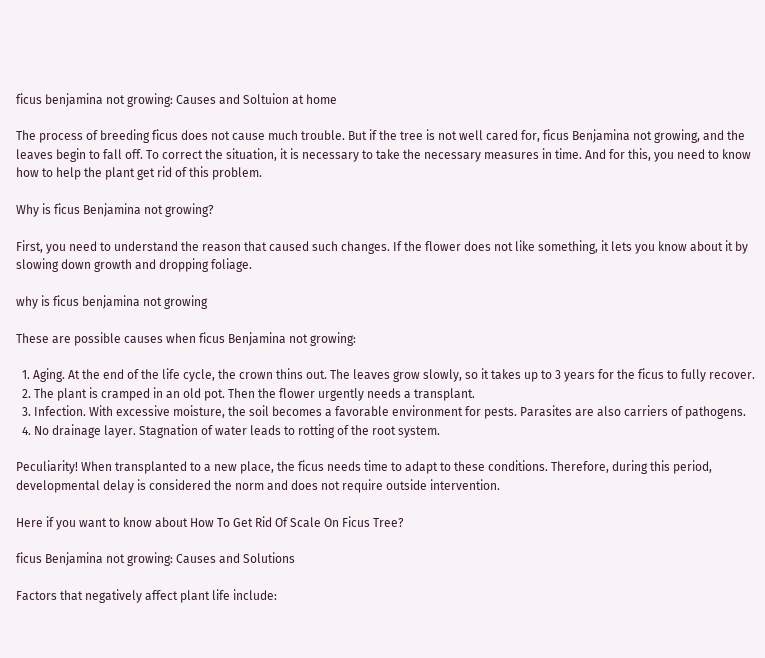ficus benjamina not growing: Causes and Soltuion at home

The process of breeding ficus does not cause much trouble. But if the tree is not well cared for, ficus Benjamina not growing, and the leaves begin to fall off. To correct the situation, it is necessary to take the necessary measures in time. And for this, you need to know how to help the plant get rid of this problem.

Why is ficus Benjamina not growing?

First, you need to understand the reason that caused such changes. If the flower does not like something, it lets you know about it by slowing down growth and dropping foliage.

why is ficus benjamina not growing

These are possible causes when ficus Benjamina not growing:

  1. Aging. At the end of the life cycle, the crown thins out. The leaves grow slowly, so it takes up to 3 years for the ficus to fully recover.
  2. The plant is cramped in an old pot. Then the flower urgently needs a transplant.
  3. Infection. With excessive moisture, the soil becomes a favorable environment for pests. Parasites are also carriers of pathogens.
  4. No drainage layer. Stagnation of water leads to rotting of the root system.

Peculiarity! When transplanted to a new place, the ficus needs time to adapt to these conditions. Therefore, during this period, developmental delay is considered the norm and does not require outside intervention.

Here if you want to know about How To Get Rid Of Scale On Ficus Tree?

ficus Benjamina not growing: Causes and Solutions

Factors that negatively affect plant life include: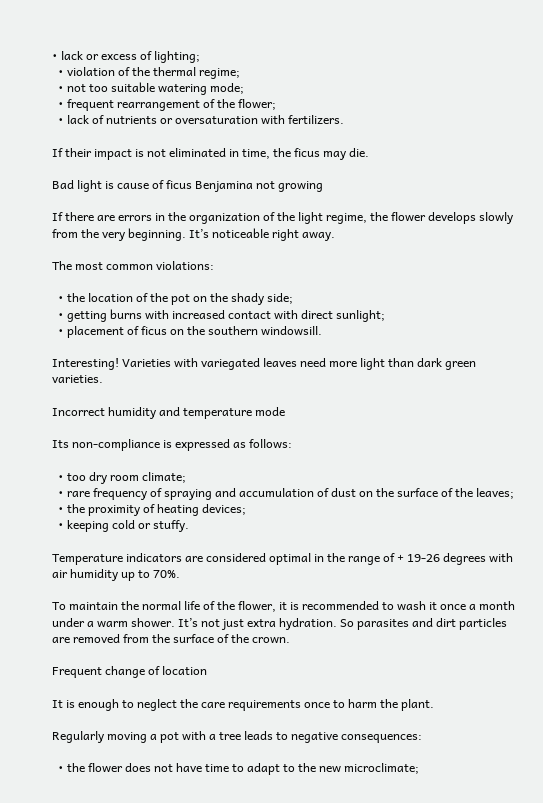• lack or excess of lighting;
  • violation of the thermal regime;
  • not too suitable watering mode;
  • frequent rearrangement of the flower;
  • lack of nutrients or oversaturation with fertilizers.

If their impact is not eliminated in time, the ficus may die.

Bad light is cause of ficus Benjamina not growing

If there are errors in the organization of the light regime, the flower develops slowly from the very beginning. It’s noticeable right away.

The most common violations:

  • the location of the pot on the shady side;
  • getting burns with increased contact with direct sunlight;
  • placement of ficus on the southern windowsill.

Interesting! Varieties with variegated leaves need more light than dark green varieties.

Incorrect humidity and temperature mode

Its non-compliance is expressed as follows:

  • too dry room climate;
  • rare frequency of spraying and accumulation of dust on the surface of the leaves;
  • the proximity of heating devices;
  • keeping cold or stuffy.

Temperature indicators are considered optimal in the range of + 19-26 degrees with air humidity up to 70%.

To maintain the normal life of the flower, it is recommended to wash it once a month under a warm shower. It’s not just extra hydration. So parasites and dirt particles are removed from the surface of the crown.

Frequent change of location

It is enough to neglect the care requirements once to harm the plant.

Regularly moving a pot with a tree leads to negative consequences:

  • the flower does not have time to adapt to the new microclimate;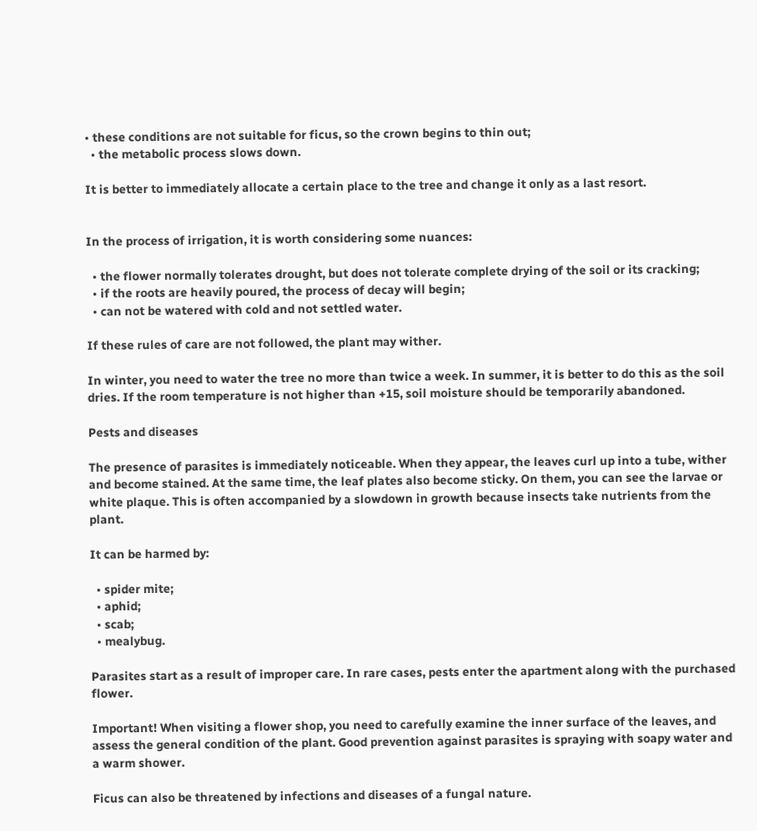• these conditions are not suitable for ficus, so the crown begins to thin out;
  • the metabolic process slows down.

It is better to immediately allocate a certain place to the tree and change it only as a last resort.


In the process of irrigation, it is worth considering some nuances:

  • the flower normally tolerates drought, but does not tolerate complete drying of the soil or its cracking;
  • if the roots are heavily poured, the process of decay will begin;
  • can not be watered with cold and not settled water.

If these rules of care are not followed, the plant may wither.

In winter, you need to water the tree no more than twice a week. In summer, it is better to do this as the soil dries. If the room temperature is not higher than +15, soil moisture should be temporarily abandoned.

Pests and diseases

The presence of parasites is immediately noticeable. When they appear, the leaves curl up into a tube, wither and become stained. At the same time, the leaf plates also become sticky. On them, you can see the larvae or white plaque. This is often accompanied by a slowdown in growth because insects take nutrients from the plant.

It can be harmed by:

  • spider mite;
  • aphid;
  • scab;
  • mealybug.

Parasites start as a result of improper care. In rare cases, pests enter the apartment along with the purchased flower.

Important! When visiting a flower shop, you need to carefully examine the inner surface of the leaves, and assess the general condition of the plant. Good prevention against parasites is spraying with soapy water and a warm shower.

Ficus can also be threatened by infections and diseases of a fungal nature.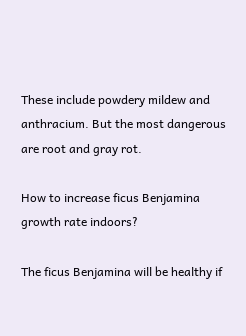These include powdery mildew and anthracium. But the most dangerous are root and gray rot.

How to increase ficus Benjamina growth rate indoors?

The ficus Benjamina will be healthy if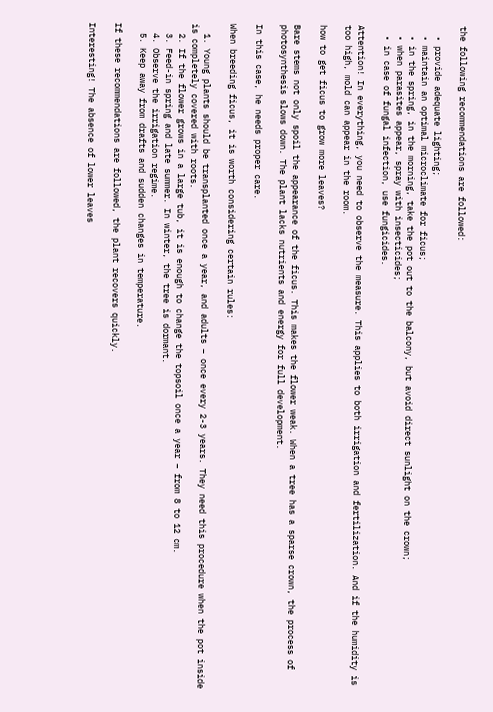the following recommendations are followed:

  • provide adequate lighting;
  • maintain an optimal microclimate for ficus;
  • in the spring, in the morning, take the pot out to the balcony, but avoid direct sunlight on the crown;
  • when parasites appear, spray with insecticides;
  • in case of fungal infection, use fungicides.

Attention! In everything, you need to observe the measure. This applies to both irrigation and fertilization. And if the humidity is too high, mold can appear in the room.

how to get ficus to grow more leaves?

Bare stems not only spoil the appearance of the ficus. This makes the flower weak. When a tree has a sparse crown, the process of photosynthesis slows down. The plant lacks nutrients and energy for full development.

In this case, he needs proper care.

When breeding ficus, it is worth considering certain rules:

  1. Young plants should be transplanted once a year, and adults – once every 2-3 years. They need this procedure when the pot inside is completely covered with roots.
  2. If the flower grows in a large tub, it is enough to change the topsoil once a year – from 8 to 12 cm.
  3. Feed-in spring and late summer. In winter, the tree is dormant.
  4. Observe the irrigation regime.
  5. Keep away from drafts and sudden changes in temperature.

If these recommendations are followed, the plant recovers quickly.

Interesting! The absence of lower leaves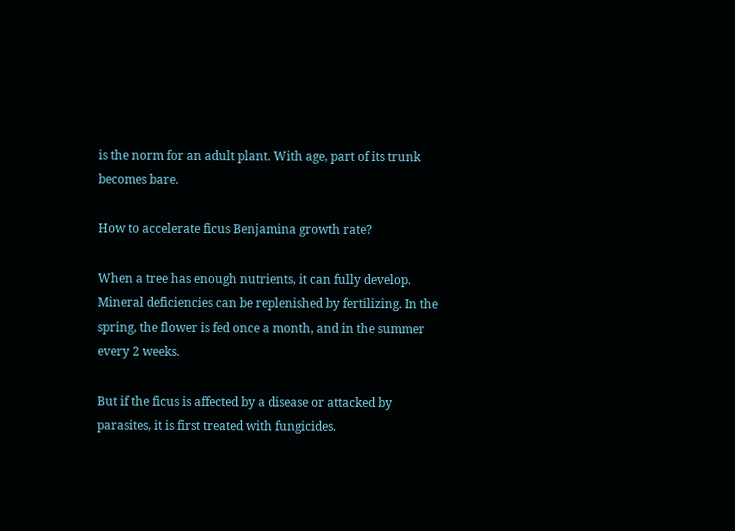is the norm for an adult plant. With age, part of its trunk becomes bare.

How to accelerate ficus Benjamina growth rate?

When a tree has enough nutrients, it can fully develop. Mineral deficiencies can be replenished by fertilizing. In the spring, the flower is fed once a month, and in the summer every 2 weeks.

But if the ficus is affected by a disease or attacked by parasites, it is first treated with fungicides.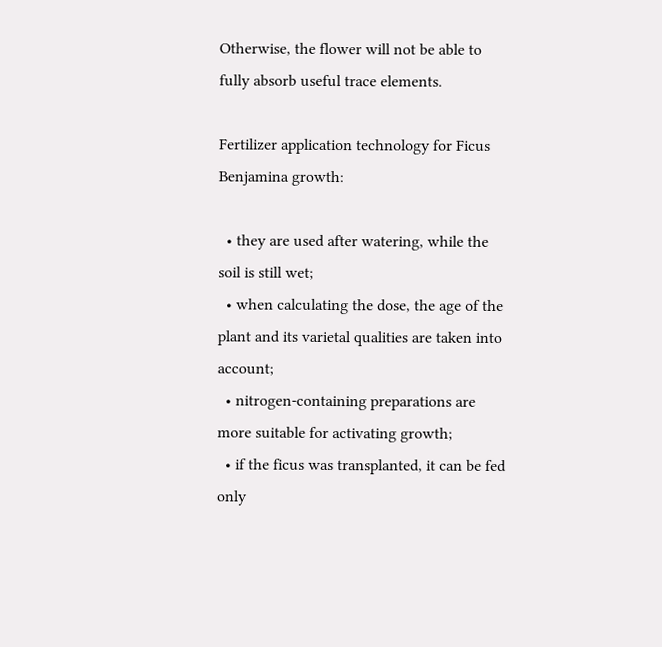Otherwise, the flower will not be able to fully absorb useful trace elements.

Fertilizer application technology for Ficus Benjamina growth:

  • they are used after watering, while the soil is still wet;
  • when calculating the dose, the age of the plant and its varietal qualities are taken into account;
  • nitrogen-containing preparations are more suitable for activating growth;
  • if the ficus was transplanted, it can be fed only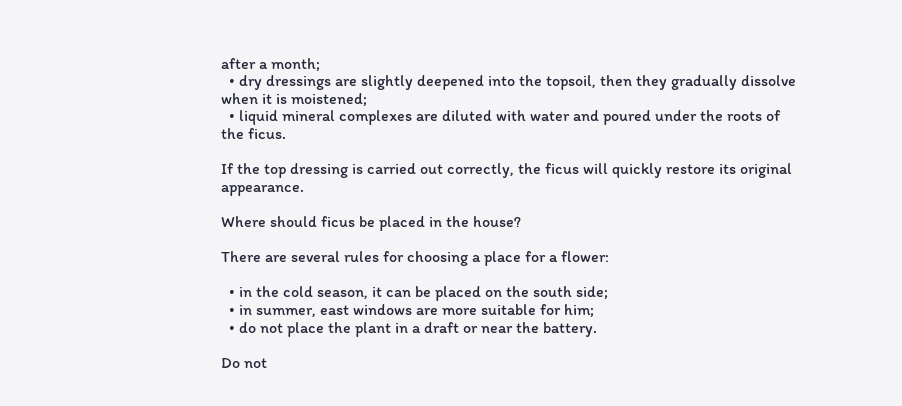after a month;
  • dry dressings are slightly deepened into the topsoil, then they gradually dissolve when it is moistened;
  • liquid mineral complexes are diluted with water and poured under the roots of the ficus.

If the top dressing is carried out correctly, the ficus will quickly restore its original appearance.

Where should ficus be placed in the house?

There are several rules for choosing a place for a flower:

  • in the cold season, it can be placed on the south side;
  • in summer, east windows are more suitable for him;
  • do not place the plant in a draft or near the battery.

Do not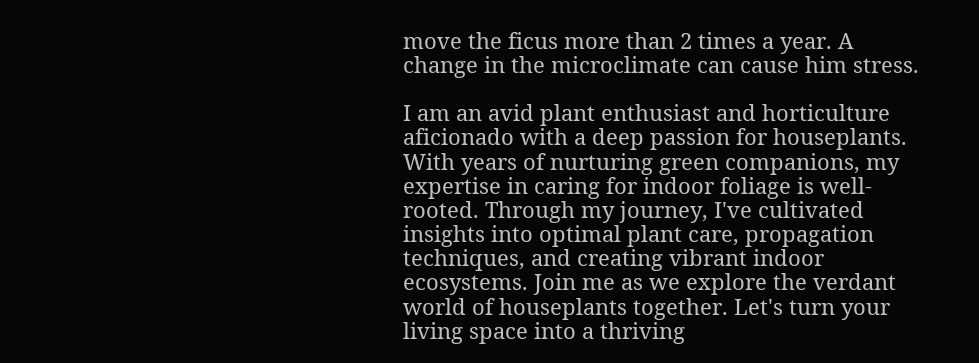move the ficus more than 2 times a year. A change in the microclimate can cause him stress.

I am an avid plant enthusiast and horticulture aficionado with a deep passion for houseplants. With years of nurturing green companions, my expertise in caring for indoor foliage is well-rooted. Through my journey, I've cultivated insights into optimal plant care, propagation techniques, and creating vibrant indoor ecosystems. Join me as we explore the verdant world of houseplants together. Let's turn your living space into a thriving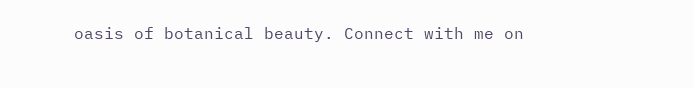oasis of botanical beauty. Connect with me on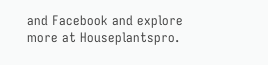and Facebook and explore more at Houseplantspro.